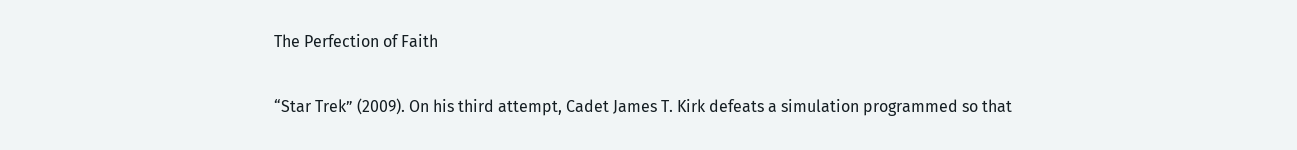The Perfection of Faith

“Star Trek” (2009). On his third attempt, Cadet James T. Kirk defeats a simulation programmed so that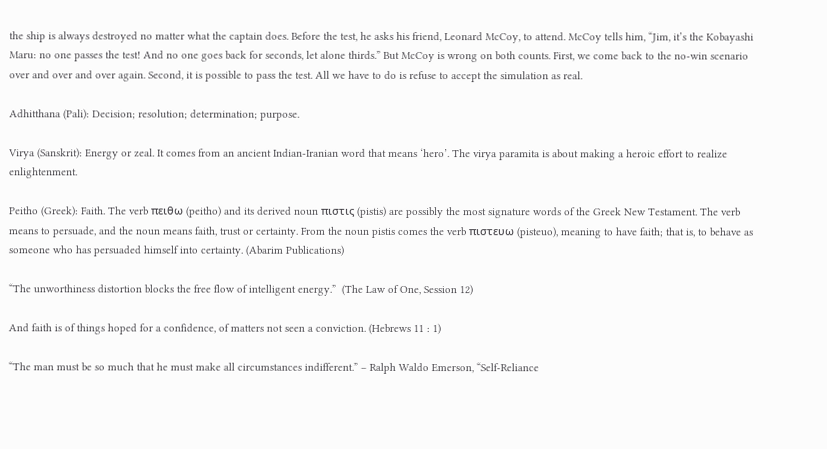the ship is always destroyed no matter what the captain does. Before the test, he asks his friend, Leonard McCoy, to attend. McCoy tells him, “Jim, it’s the Kobayashi Maru: no one passes the test! And no one goes back for seconds, let alone thirds.” But McCoy is wrong on both counts. First, we come back to the no-win scenario over and over and over again. Second, it is possible to pass the test. All we have to do is refuse to accept the simulation as real.

Adhitthana (Pali): Decision; resolution; determination; purpose.

Virya (Sanskrit): Energy or zeal. It comes from an ancient Indian-Iranian word that means ‘hero’. The virya paramita is about making a heroic effort to realize enlightenment.

Peitho (Greek): Faith. The verb πειθω (peitho) and its derived noun πιστις (pistis) are possibly the most signature words of the Greek New Testament. The verb means to persuade, and the noun means faith, trust or certainty. From the noun pistis comes the verb πιστευω (pisteuo), meaning to have faith; that is, to behave as someone who has persuaded himself into certainty. (Abarim Publications)

“The unworthiness distortion blocks the free flow of intelligent energy.”  (The Law of One, Session 12)

And faith is of things hoped for a confidence, of matters not seen a conviction. (Hebrews 11 : 1)

“The man must be so much that he must make all circumstances indifferent.” – Ralph Waldo Emerson, “Self-Reliance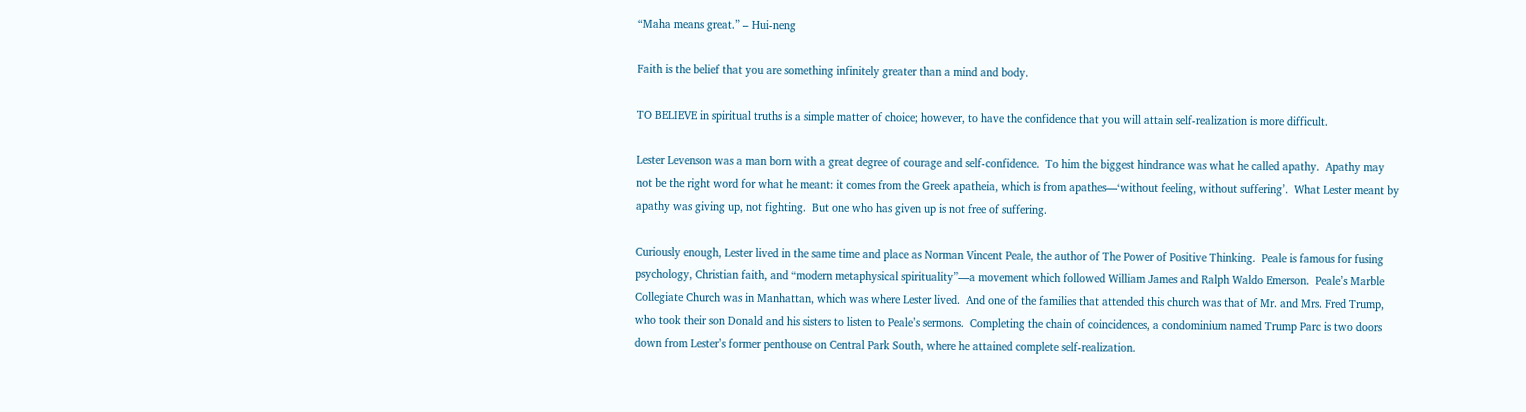“Maha means great.” – Hui-neng

Faith is the belief that you are something infinitely greater than a mind and body.

TO BELIEVE in spiritual truths is a simple matter of choice; however, to have the confidence that you will attain self-realization is more difficult.

Lester Levenson was a man born with a great degree of courage and self-confidence.  To him the biggest hindrance was what he called apathy.  Apathy may not be the right word for what he meant: it comes from the Greek apatheia, which is from apathes—‘without feeling, without suffering’.  What Lester meant by apathy was giving up, not fighting.  But one who has given up is not free of suffering.

Curiously enough, Lester lived in the same time and place as Norman Vincent Peale, the author of The Power of Positive Thinking.  Peale is famous for fusing psychology, Christian faith, and “modern metaphysical spirituality”—a movement which followed William James and Ralph Waldo Emerson.  Peale’s Marble Collegiate Church was in Manhattan, which was where Lester lived.  And one of the families that attended this church was that of Mr. and Mrs. Fred Trump, who took their son Donald and his sisters to listen to Peale’s sermons.  Completing the chain of coincidences, a condominium named Trump Parc is two doors down from Lester’s former penthouse on Central Park South, where he attained complete self-realization.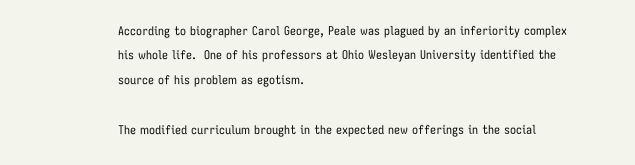According to biographer Carol George, Peale was plagued by an inferiority complex his whole life.  One of his professors at Ohio Wesleyan University identified the source of his problem as egotism.

The modified curriculum brought in the expected new offerings in the social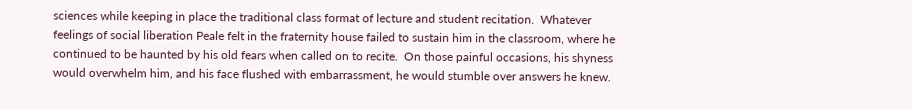sciences while keeping in place the traditional class format of lecture and student recitation.  Whatever feelings of social liberation Peale felt in the fraternity house failed to sustain him in the classroom, where he continued to be haunted by his old fears when called on to recite.  On those painful occasions, his shyness would overwhelm him, and his face flushed with embarrassment, he would stumble over answers he knew.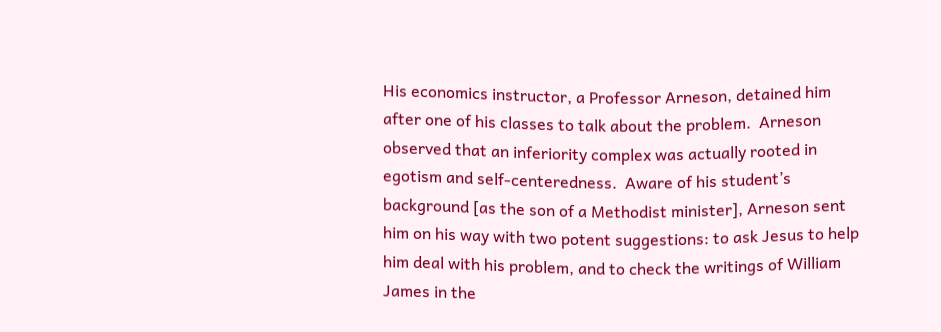His economics instructor, a Professor Arneson, detained him after one of his classes to talk about the problem.  Arneson observed that an inferiority complex was actually rooted in egotism and self-centeredness.  Aware of his student’s background [as the son of a Methodist minister], Arneson sent him on his way with two potent suggestions: to ask Jesus to help him deal with his problem, and to check the writings of William James in the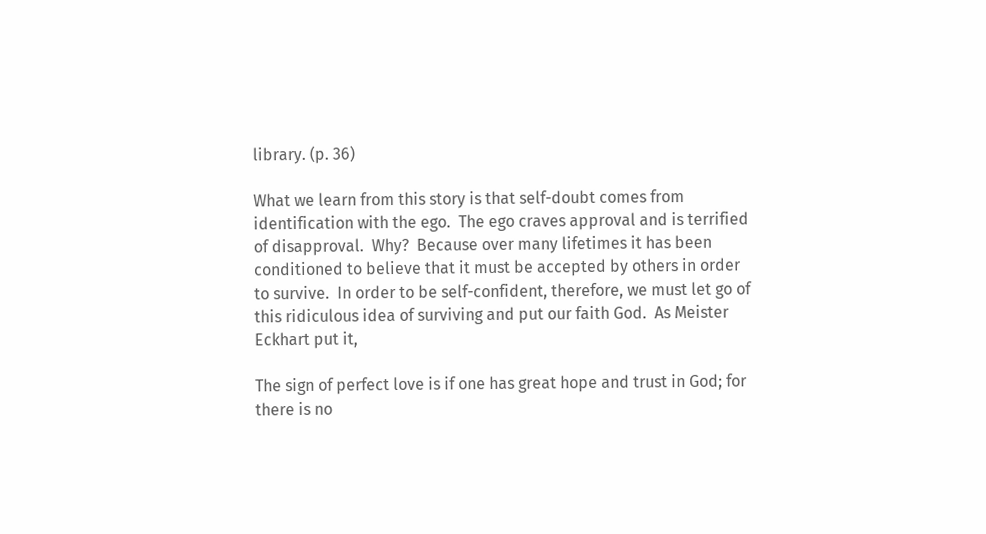library. (p. 36)

What we learn from this story is that self-doubt comes from identification with the ego.  The ego craves approval and is terrified of disapproval.  Why?  Because over many lifetimes it has been conditioned to believe that it must be accepted by others in order to survive.  In order to be self-confident, therefore, we must let go of this ridiculous idea of surviving and put our faith God.  As Meister Eckhart put it,

The sign of perfect love is if one has great hope and trust in God; for there is no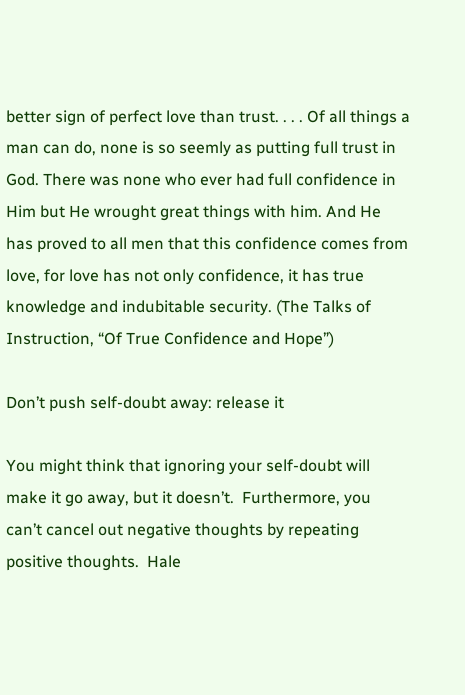better sign of perfect love than trust. . . . Of all things a man can do, none is so seemly as putting full trust in God. There was none who ever had full confidence in Him but He wrought great things with him. And He has proved to all men that this confidence comes from love, for love has not only confidence, it has true knowledge and indubitable security. (The Talks of Instruction, “Of True Confidence and Hope”)

Don’t push self-doubt away: release it

You might think that ignoring your self-doubt will make it go away, but it doesn’t.  Furthermore, you can’t cancel out negative thoughts by repeating positive thoughts.  Hale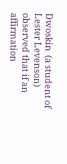Dwoskin  (a student of Lester Levenson) observed that if an affirmation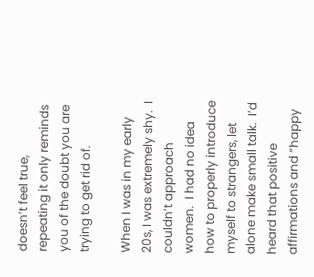doesn’t feel true, repeating it only reminds you of the doubt you are trying to get rid of.

When I was in my early 20s, I was extremely shy.  I couldn’t approach women.  I had no idea how to properly introduce myself to strangers, let alone make small talk.  I’d heard that positive affirmations and “happy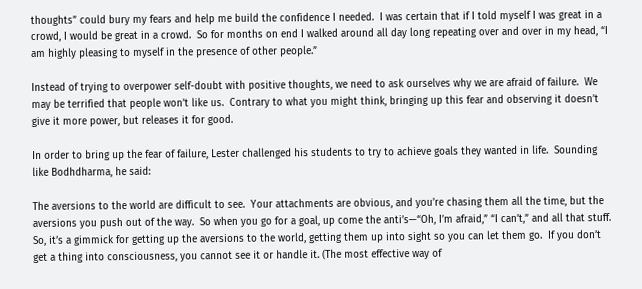thoughts” could bury my fears and help me build the confidence I needed.  I was certain that if I told myself I was great in a crowd, I would be great in a crowd.  So for months on end I walked around all day long repeating over and over in my head, “I am highly pleasing to myself in the presence of other people.”

Instead of trying to overpower self-doubt with positive thoughts, we need to ask ourselves why we are afraid of failure.  We may be terrified that people won’t like us.  Contrary to what you might think, bringing up this fear and observing it doesn’t give it more power, but releases it for good.

In order to bring up the fear of failure, Lester challenged his students to try to achieve goals they wanted in life.  Sounding like Bodhdharma, he said:

The aversions to the world are difficult to see.  Your attachments are obvious, and you’re chasing them all the time, but the aversions you push out of the way.  So when you go for a goal, up come the anti’s—“Oh, I’m afraid,” “I can’t,” and all that stuff.  So, it’s a gimmick for getting up the aversions to the world, getting them up into sight so you can let them go.  If you don’t get a thing into consciousness, you cannot see it or handle it. (The most effective way of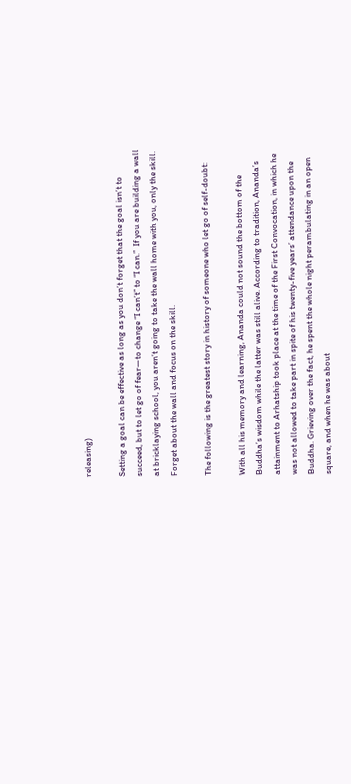releasing)

Setting a goal can be effective as long as you don’t forget that the goal isn’t to succeed, but to let go of fear—to change “I can’t” to “I can.”  If you are building a wall at bricklaying school, you aren’t going to take the wall home with you, only the skill.  Forget about the wall and focus on the skill.

The following is the greatest story in history of someone who let go of self-doubt:

With all his memory and learning, Ananda could not sound the bottom of the Buddha’s wisdom while the latter was still alive. According to tradition, Ananda’s attainment to Arhatship took place at the time of the First Convocation, in which he was not allowed to take part in spite of his twenty-five years’ attendance upon the Buddha. Grieving over the fact, he spent the whole night perambulating in an open square, and when he was about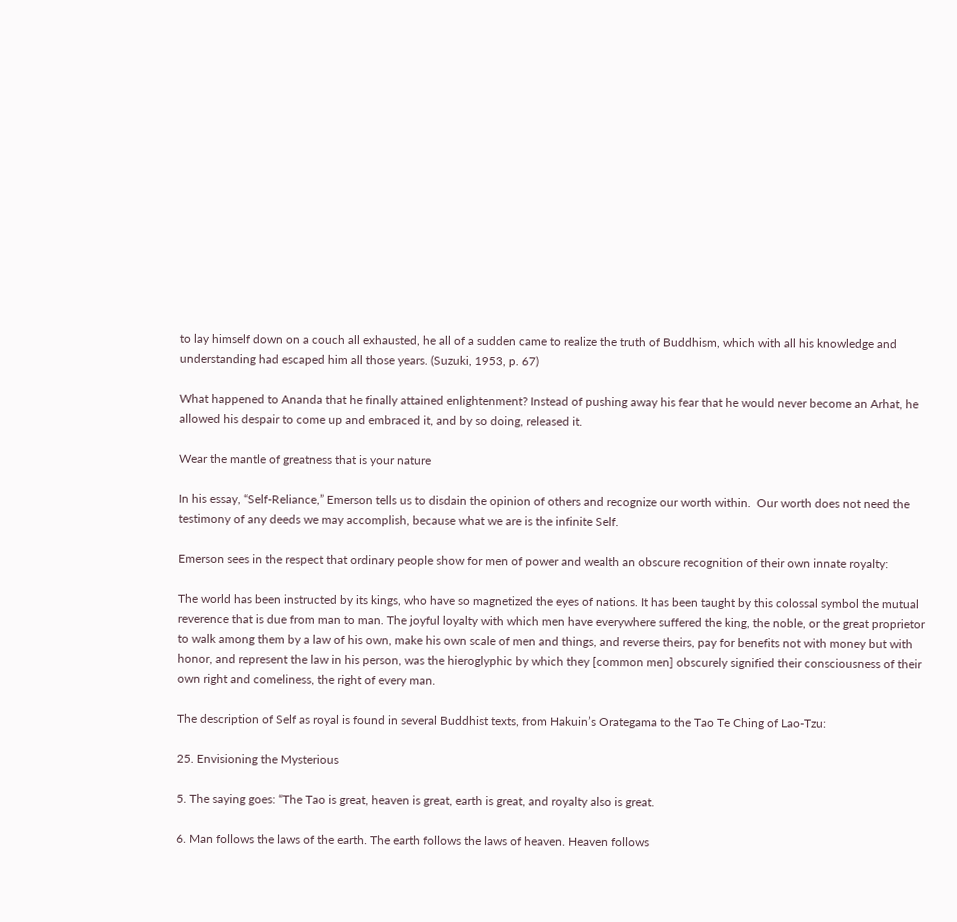to lay himself down on a couch all exhausted, he all of a sudden came to realize the truth of Buddhism, which with all his knowledge and understanding had escaped him all those years. (Suzuki, 1953, p. 67)

What happened to Ananda that he finally attained enlightenment? Instead of pushing away his fear that he would never become an Arhat, he allowed his despair to come up and embraced it, and by so doing, released it.

Wear the mantle of greatness that is your nature

In his essay, “Self-Reliance,” Emerson tells us to disdain the opinion of others and recognize our worth within.  Our worth does not need the testimony of any deeds we may accomplish, because what we are is the infinite Self.

Emerson sees in the respect that ordinary people show for men of power and wealth an obscure recognition of their own innate royalty:

The world has been instructed by its kings, who have so magnetized the eyes of nations. It has been taught by this colossal symbol the mutual reverence that is due from man to man. The joyful loyalty with which men have everywhere suffered the king, the noble, or the great proprietor to walk among them by a law of his own, make his own scale of men and things, and reverse theirs, pay for benefits not with money but with honor, and represent the law in his person, was the hieroglyphic by which they [common men] obscurely signified their consciousness of their own right and comeliness, the right of every man.

The description of Self as royal is found in several Buddhist texts, from Hakuin’s Orategama to the Tao Te Ching of Lao-Tzu:

25. Envisioning the Mysterious

5. The saying goes: “The Tao is great, heaven is great, earth is great, and royalty also is great.

6. Man follows the laws of the earth. The earth follows the laws of heaven. Heaven follows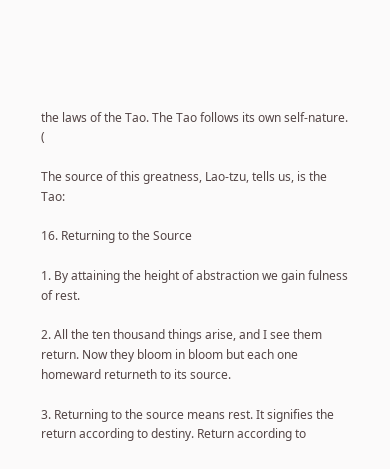the laws of the Tao. The Tao follows its own self-nature. (

The source of this greatness, Lao-tzu, tells us, is the Tao:

16. Returning to the Source

1. By attaining the height of abstraction we gain fulness of rest.

2. All the ten thousand things arise, and I see them return. Now they bloom in bloom but each one homeward returneth to its source.

3. Returning to the source means rest. It signifies the return according to destiny. Return according to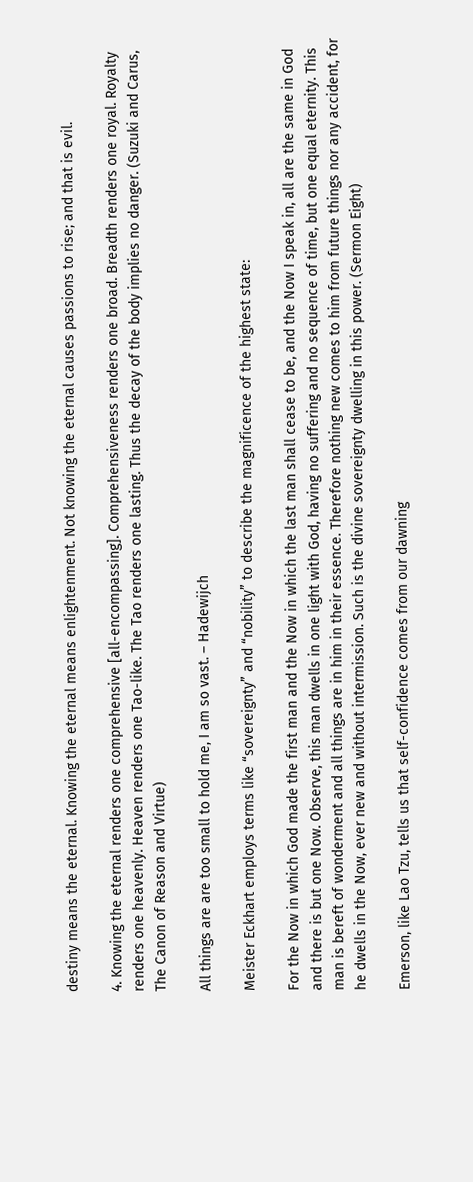destiny means the eternal. Knowing the eternal means enlightenment. Not knowing the eternal causes passions to rise; and that is evil.

4. Knowing the eternal renders one comprehensive [all-encompassing]. Comprehensiveness renders one broad. Breadth renders one royal. Royalty renders one heavenly. Heaven renders one Tao-like. The Tao renders one lasting. Thus the decay of the body implies no danger. (Suzuki and Carus, The Canon of Reason and Virtue)

All things are are too small to hold me, I am so vast. – Hadewijch

Meister Eckhart employs terms like “sovereignty” and “nobility” to describe the magnificence of the highest state:

For the Now in which God made the first man and the Now in which the last man shall cease to be, and the Now I speak in, all are the same in God and there is but one Now. Observe, this man dwells in one light with God, having no suffering and no sequence of time, but one equal eternity. This man is bereft of wonderment and all things are in him in their essence. Therefore nothing new comes to him from future things nor any accident, for he dwells in the Now, ever new and without intermission. Such is the divine sovereignty dwelling in this power. (Sermon Eight)

Emerson, like Lao Tzu, tells us that self-confidence comes from our dawning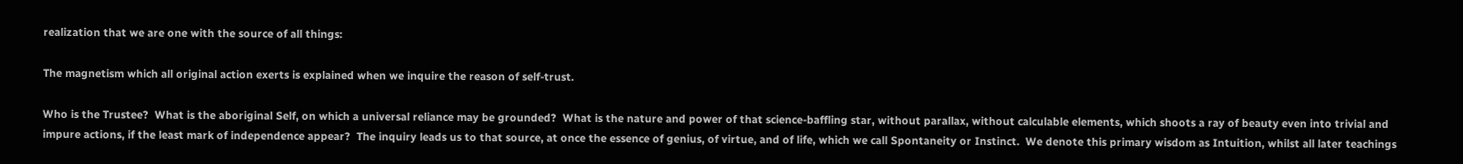realization that we are one with the source of all things:

The magnetism which all original action exerts is explained when we inquire the reason of self-trust.

Who is the Trustee?  What is the aboriginal Self, on which a universal reliance may be grounded?  What is the nature and power of that science-baffling star, without parallax, without calculable elements, which shoots a ray of beauty even into trivial and impure actions, if the least mark of independence appear?  The inquiry leads us to that source, at once the essence of genius, of virtue, and of life, which we call Spontaneity or Instinct.  We denote this primary wisdom as Intuition, whilst all later teachings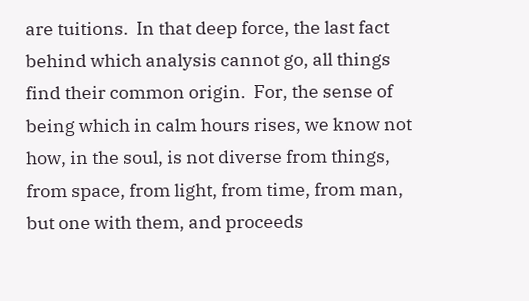are tuitions.  In that deep force, the last fact behind which analysis cannot go, all things find their common origin.  For, the sense of being which in calm hours rises, we know not how, in the soul, is not diverse from things, from space, from light, from time, from man, but one with them, and proceeds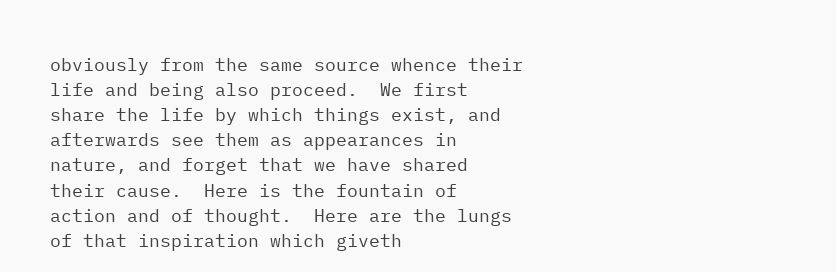obviously from the same source whence their life and being also proceed.  We first share the life by which things exist, and afterwards see them as appearances in nature, and forget that we have shared their cause.  Here is the fountain of action and of thought.  Here are the lungs of that inspiration which giveth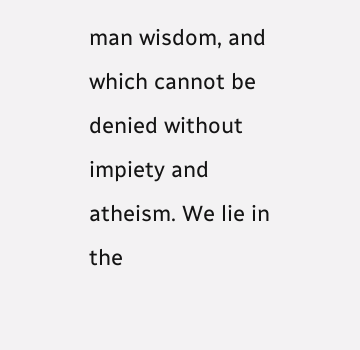man wisdom, and which cannot be denied without impiety and atheism. We lie in the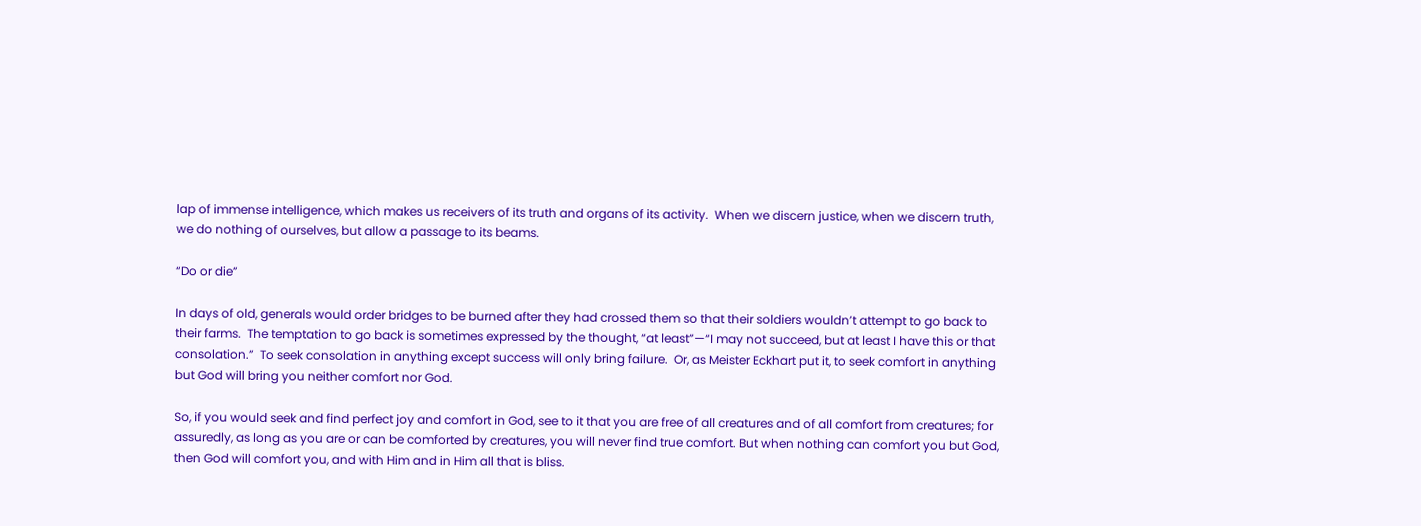lap of immense intelligence, which makes us receivers of its truth and organs of its activity.  When we discern justice, when we discern truth, we do nothing of ourselves, but allow a passage to its beams.

“Do or die”

In days of old, generals would order bridges to be burned after they had crossed them so that their soldiers wouldn’t attempt to go back to their farms.  The temptation to go back is sometimes expressed by the thought, “at least”—“I may not succeed, but at least I have this or that consolation.”  To seek consolation in anything except success will only bring failure.  Or, as Meister Eckhart put it, to seek comfort in anything but God will bring you neither comfort nor God.

So, if you would seek and find perfect joy and comfort in God, see to it that you are free of all creatures and of all comfort from creatures; for assuredly, as long as you are or can be comforted by creatures, you will never find true comfort. But when nothing can comfort you but God, then God will comfort you, and with Him and in Him all that is bliss.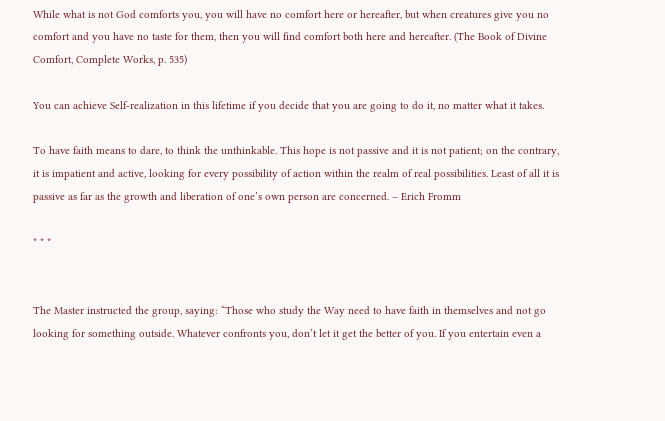While what is not God comforts you, you will have no comfort here or hereafter, but when creatures give you no comfort and you have no taste for them, then you will find comfort both here and hereafter. (The Book of Divine Comfort, Complete Works, p. 535)

You can achieve Self-realization in this lifetime if you decide that you are going to do it, no matter what it takes.

To have faith means to dare, to think the unthinkable. This hope is not passive and it is not patient; on the contrary, it is impatient and active, looking for every possibility of action within the realm of real possibilities. Least of all it is passive as far as the growth and liberation of one’s own person are concerned. – Erich Fromm

* * *


The Master instructed the group, saying: “Those who study the Way need to have faith in themselves and not go looking for something outside. Whatever confronts you, don’t let it get the better of you. If you entertain even a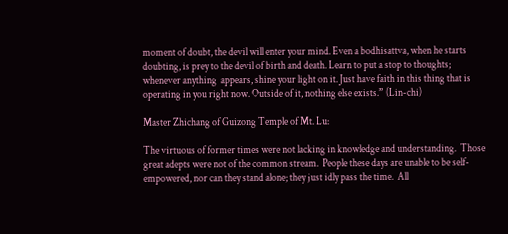moment of doubt, the devil will enter your mind. Even a bodhisattva, when he starts doubting, is prey to the devil of birth and death. Learn to put a stop to thoughts; whenever anything  appears, shine your light on it. Just have faith in this thing that is operating in you right now. Outside of it, nothing else exists.” (Lin-chi)

Master Zhichang of Guizong Temple of Mt. Lu:

The virtuous of former times were not lacking in knowledge and understanding.  Those great adepts were not of the common stream.  People these days are unable to be self-empowered, nor can they stand alone; they just idly pass the time.  All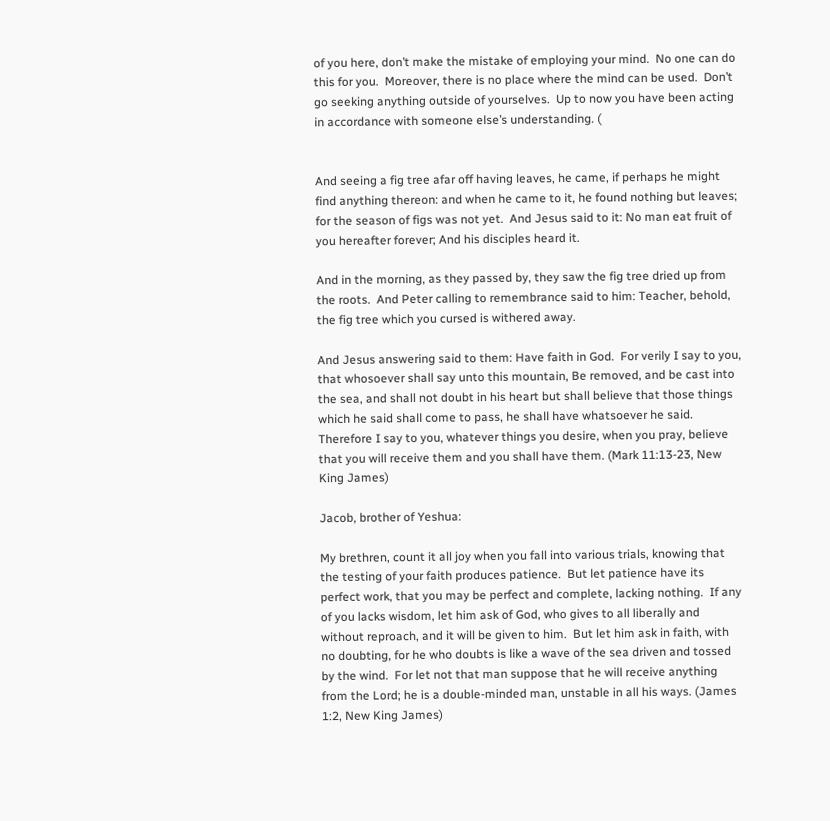of you here, don’t make the mistake of employing your mind.  No one can do this for you.  Moreover, there is no place where the mind can be used.  Don’t go seeking anything outside of yourselves.  Up to now you have been acting in accordance with someone else’s understanding. (


And seeing a fig tree afar off having leaves, he came, if perhaps he might find anything thereon: and when he came to it, he found nothing but leaves; for the season of figs was not yet.  And Jesus said to it: No man eat fruit of you hereafter forever; And his disciples heard it.

And in the morning, as they passed by, they saw the fig tree dried up from the roots.  And Peter calling to remembrance said to him: Teacher, behold, the fig tree which you cursed is withered away.

And Jesus answering said to them: Have faith in God.  For verily I say to you, that whosoever shall say unto this mountain, Be removed, and be cast into the sea, and shall not doubt in his heart but shall believe that those things which he said shall come to pass, he shall have whatsoever he said.  Therefore I say to you, whatever things you desire, when you pray, believe that you will receive them and you shall have them. (Mark 11:13-23, New King James)

Jacob, brother of Yeshua:

My brethren, count it all joy when you fall into various trials, knowing that the testing of your faith produces patience.  But let patience have its perfect work, that you may be perfect and complete, lacking nothing.  If any of you lacks wisdom, let him ask of God, who gives to all liberally and without reproach, and it will be given to him.  But let him ask in faith, with no doubting, for he who doubts is like a wave of the sea driven and tossed by the wind.  For let not that man suppose that he will receive anything from the Lord; he is a double-minded man, unstable in all his ways. (James 1:2, New King James)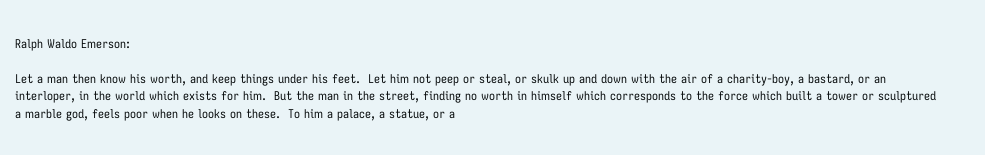Ralph Waldo Emerson:

Let a man then know his worth, and keep things under his feet.  Let him not peep or steal, or skulk up and down with the air of a charity-boy, a bastard, or an interloper, in the world which exists for him.  But the man in the street, finding no worth in himself which corresponds to the force which built a tower or sculptured a marble god, feels poor when he looks on these.  To him a palace, a statue, or a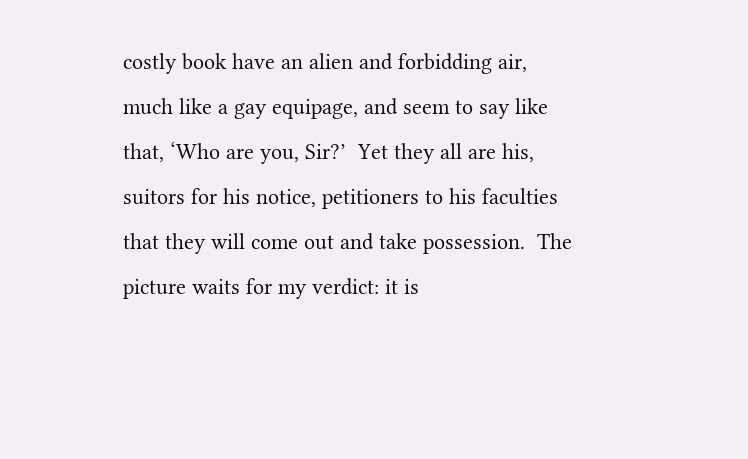costly book have an alien and forbidding air, much like a gay equipage, and seem to say like that, ‘Who are you, Sir?’  Yet they all are his, suitors for his notice, petitioners to his faculties that they will come out and take possession.  The picture waits for my verdict: it is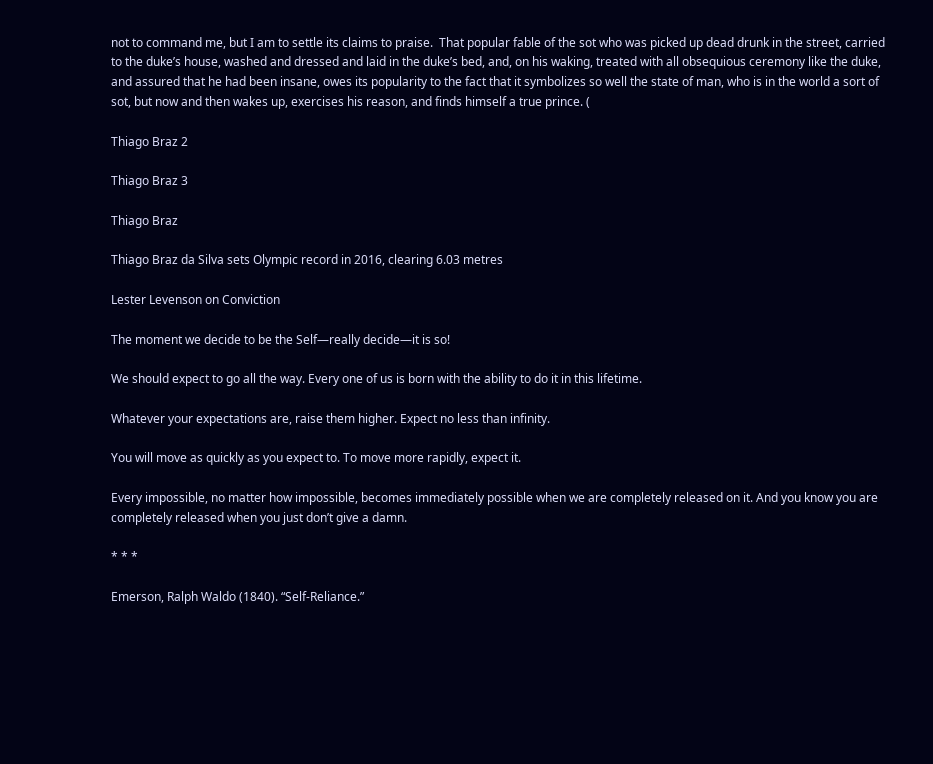not to command me, but I am to settle its claims to praise.  That popular fable of the sot who was picked up dead drunk in the street, carried to the duke’s house, washed and dressed and laid in the duke’s bed, and, on his waking, treated with all obsequious ceremony like the duke, and assured that he had been insane, owes its popularity to the fact that it symbolizes so well the state of man, who is in the world a sort of sot, but now and then wakes up, exercises his reason, and finds himself a true prince. (

Thiago Braz 2

Thiago Braz 3

Thiago Braz

Thiago Braz da Silva sets Olympic record in 2016, clearing 6.03 metres

Lester Levenson on Conviction

The moment we decide to be the Self—really decide—it is so!

We should expect to go all the way. Every one of us is born with the ability to do it in this lifetime.

Whatever your expectations are, raise them higher. Expect no less than infinity.

You will move as quickly as you expect to. To move more rapidly, expect it.

Every impossible, no matter how impossible, becomes immediately possible when we are completely released on it. And you know you are completely released when you just don’t give a damn.

* * *

Emerson, Ralph Waldo (1840). “Self-Reliance.”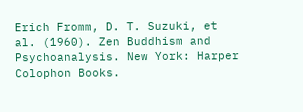Erich Fromm, D. T. Suzuki, et al. (1960). Zen Buddhism and Psychoanalysis. New York: Harper Colophon Books.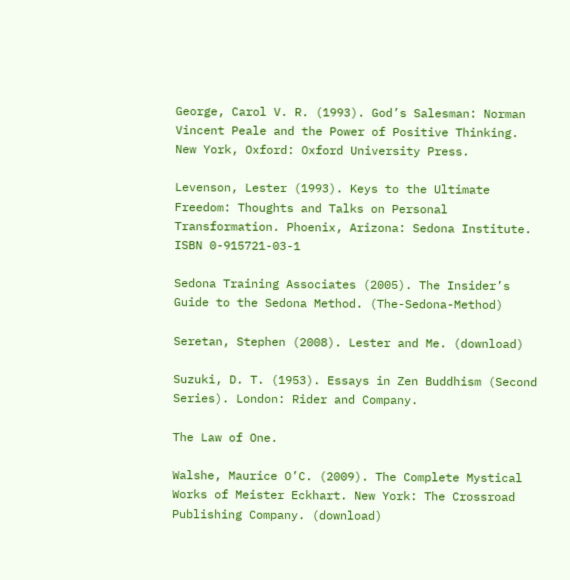George, Carol V. R. (1993). God’s Salesman: Norman Vincent Peale and the Power of Positive Thinking. New York, Oxford: Oxford University Press.

Levenson, Lester (1993). Keys to the Ultimate Freedom: Thoughts and Talks on Personal Transformation. Phoenix, Arizona: Sedona Institute. ISBN 0-915721-03-1

Sedona Training Associates (2005). The Insider’s Guide to the Sedona Method. (The-Sedona-Method)

Seretan, Stephen (2008). Lester and Me. (download)

Suzuki, D. T. (1953). Essays in Zen Buddhism (Second Series). London: Rider and Company.

The Law of One.

Walshe, Maurice O’C. (2009). The Complete Mystical Works of Meister Eckhart. New York: The Crossroad Publishing Company. (download)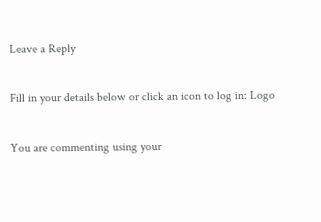Leave a Reply

Fill in your details below or click an icon to log in: Logo

You are commenting using your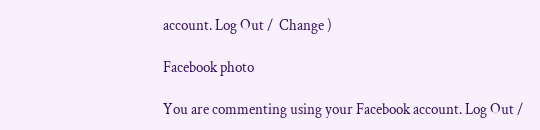account. Log Out /  Change )

Facebook photo

You are commenting using your Facebook account. Log Out /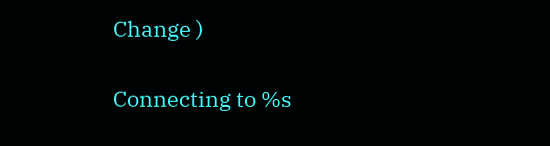Change )

Connecting to %s